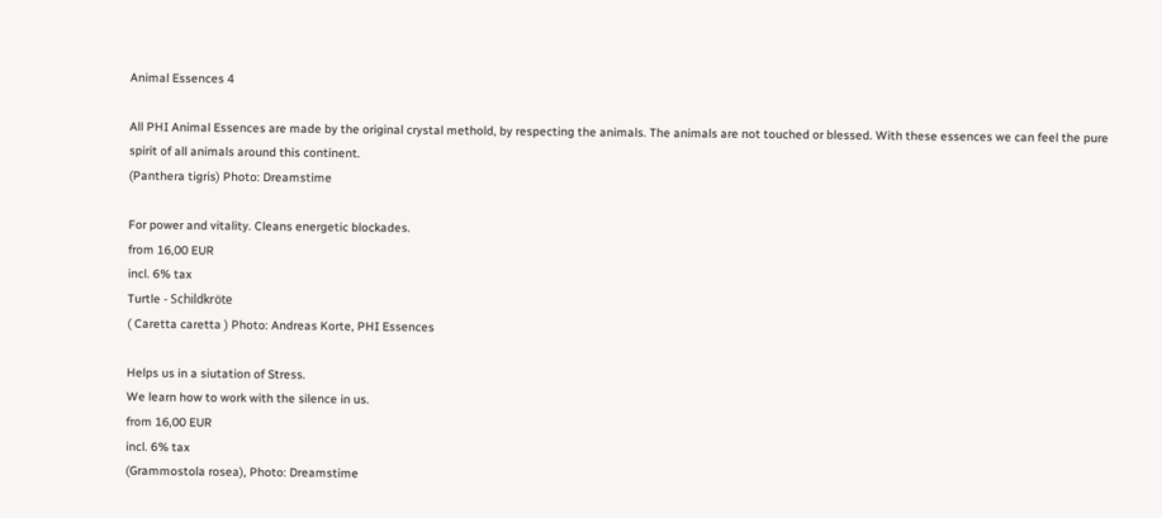Animal Essences 4

All PHI Animal Essences are made by the original crystal methold, by respecting the animals. The animals are not touched or blessed. With these essences we can feel the pure spirit of all animals around this continent.
(Panthera tigris) Photo: Dreamstime

For power and vitality. Cleans energetic blockades.
from 16,00 EUR
incl. 6% tax
Turtle - Schildkröte
( Caretta caretta ) Photo: Andreas Korte, PHI Essences

Helps us in a siutation of Stress.
We learn how to work with the silence in us.
from 16,00 EUR
incl. 6% tax
(Grammostola rosea), Photo: Dreamstime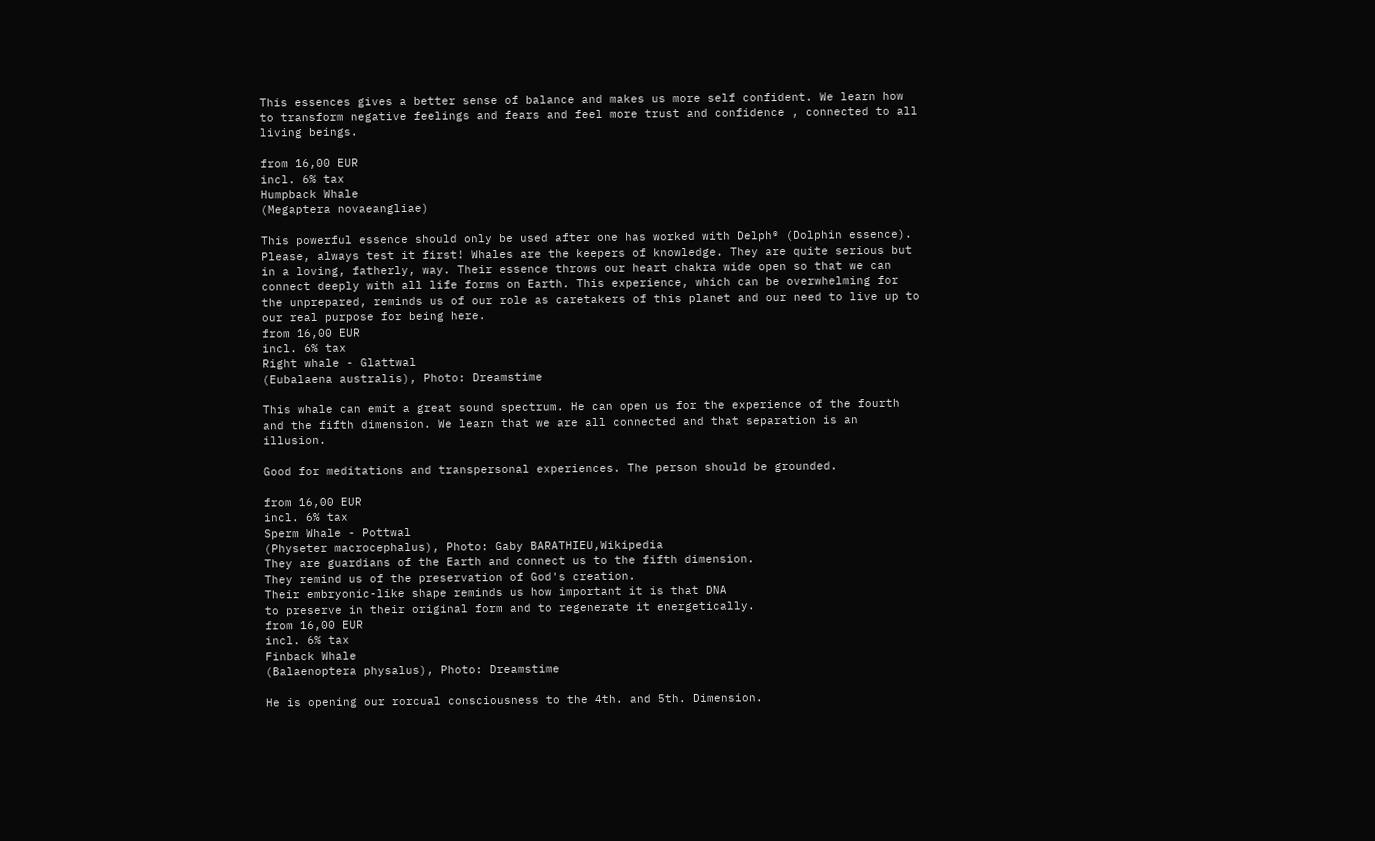This essences gives a better sense of balance and makes us more self confident. We learn how to transform negative feelings and fears and feel more trust and confidence , connected to all living beings.

from 16,00 EUR
incl. 6% tax
Humpback Whale
(Megaptera novaeangliae)

This powerful essence should only be used after one has worked with Delph® (Dolphin essence).
Please, always test it first! Whales are the keepers of knowledge. They are quite serious but in a loving, fatherly, way. Their essence throws our heart chakra wide open so that we can connect deeply with all life forms on Earth. This experience, which can be overwhelming for the unprepared, reminds us of our role as caretakers of this planet and our need to live up to our real purpose for being here.
from 16,00 EUR
incl. 6% tax
Right whale - Glattwal
(Eubalaena australis), Photo: Dreamstime

This whale can emit a great sound spectrum. He can open us for the experience of the fourth and the fifth dimension. We learn that we are all connected and that separation is an illusion.

Good for meditations and transpersonal experiences. The person should be grounded.

from 16,00 EUR
incl. 6% tax
Sperm Whale - Pottwal
(Physeter macrocephalus), Photo: Gaby BARATHIEU,Wikipedia
They are guardians of the Earth and connect us to the fifth dimension.
They remind us of the preservation of God's creation.
Their embryonic-like shape reminds us how important it is that DNA
to preserve in their original form and to regenerate it energetically.
from 16,00 EUR
incl. 6% tax
Finback Whale
(Balaenoptera physalus), Photo: Dreamstime

He is opening our rorcual consciousness to the 4th. and 5th. Dimension.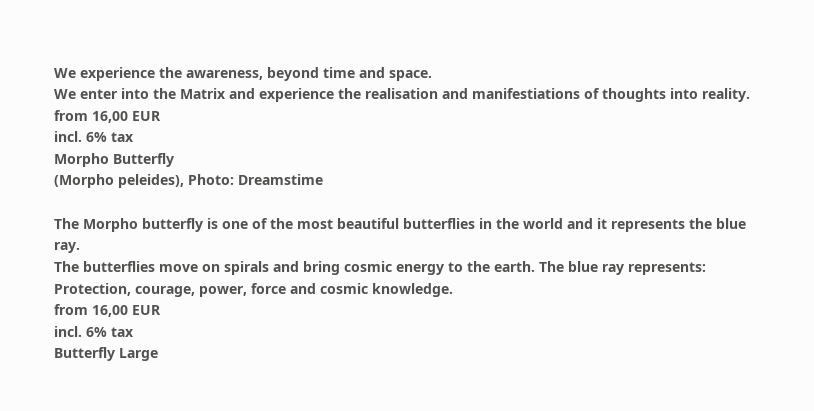We experience the awareness, beyond time and space.
We enter into the Matrix and experience the realisation and manifestiations of thoughts into reality.
from 16,00 EUR
incl. 6% tax
Morpho Butterfly
(Morpho peleides), Photo: Dreamstime

The Morpho butterfly is one of the most beautiful butterflies in the world and it represents the blue ray.
The butterflies move on spirals and bring cosmic energy to the earth. The blue ray represents:
Protection, courage, power, force and cosmic knowledge.
from 16,00 EUR
incl. 6% tax
Butterfly Large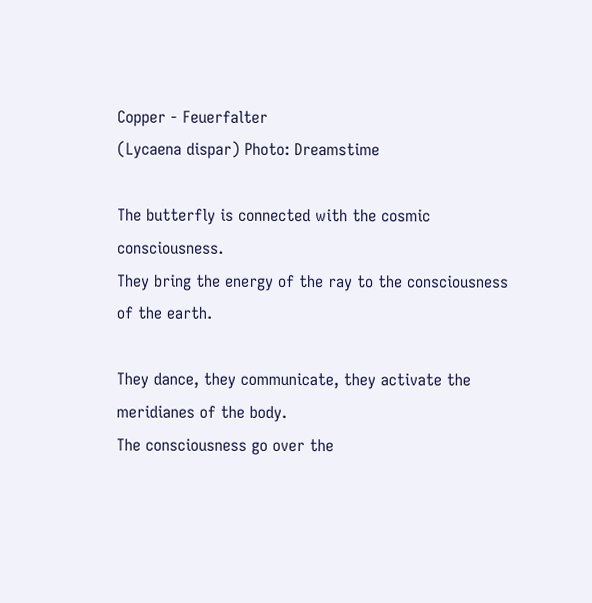Copper - Feuerfalter
(Lycaena dispar) Photo: Dreamstime

The butterfly is connected with the cosmic consciousness.
They bring the energy of the ray to the consciousness of the earth.

They dance, they communicate, they activate the meridianes of the body.
The consciousness go over the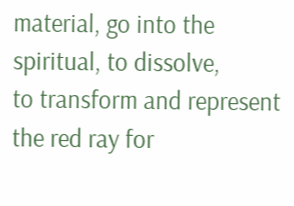material, go into the spiritual, to dissolve,
to transform and represent the red ray for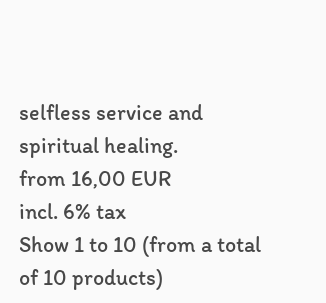selfless service and spiritual healing.
from 16,00 EUR
incl. 6% tax
Show 1 to 10 (from a total of 10 products)